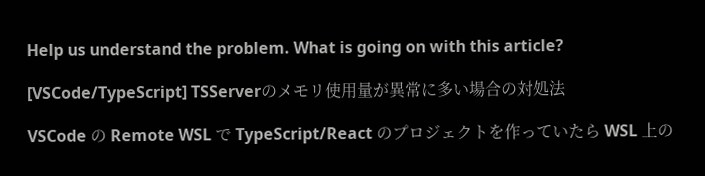Help us understand the problem. What is going on with this article?

[VSCode/TypeScript] TSServerのメモリ使用量が異常に多い場合の対処法

VSCode の Remote WSL で TypeScript/React のプロジェクトを作っていたら WSL 上の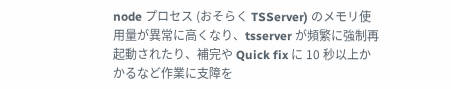node プロセス (おそらく TSServer) のメモリ使用量が異常に高くなり、tsserver が頻繁に強制再起動されたり、補完や Quick fix に 10 秒以上かかるなど作業に支障を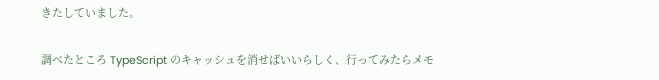きたしていました。

調べたところ TypeScript のキャッシュを消せばいいらしく、行ってみたらメモ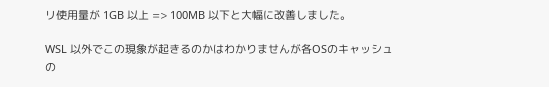リ使用量が 1GB 以上 => 100MB 以下と大幅に改善しました。

WSL 以外でこの現象が起きるのかはわかりませんが各OSのキャッシュの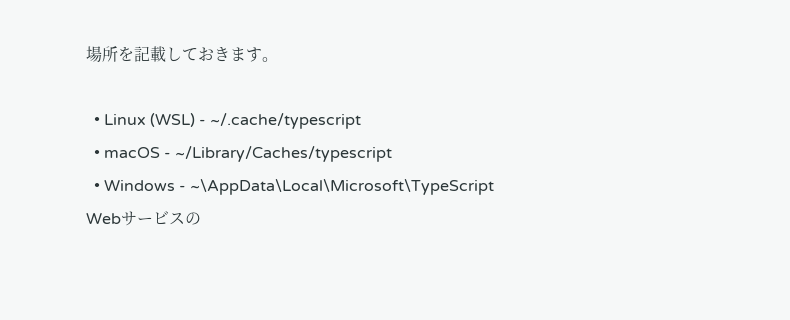場所を記載しておきます。

  • Linux (WSL) - ~/.cache/typescript
  • macOS - ~/Library/Caches/typescript
  • Windows - ~\AppData\Local\Microsoft\TypeScript
Webサービスの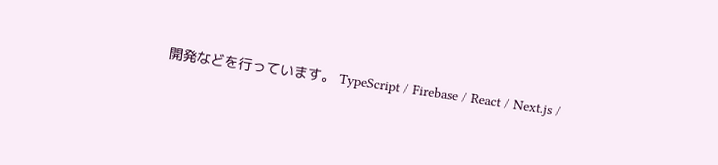開発などを行っています。 TypeScript / Firebase / React / Next.js /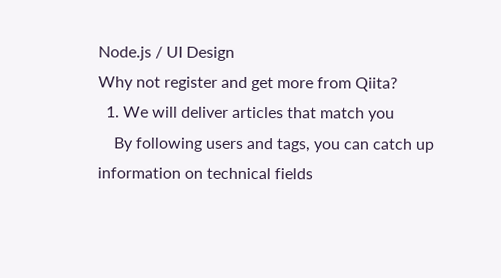Node.js / UI Design
Why not register and get more from Qiita?
  1. We will deliver articles that match you
    By following users and tags, you can catch up information on technical fields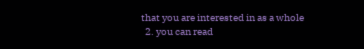that you are interested in as a whole
  2. you can read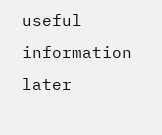useful information later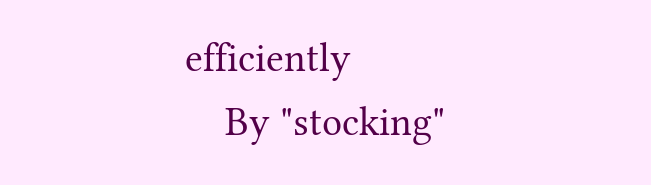efficiently
    By "stocking"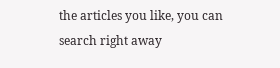the articles you like, you can search right away